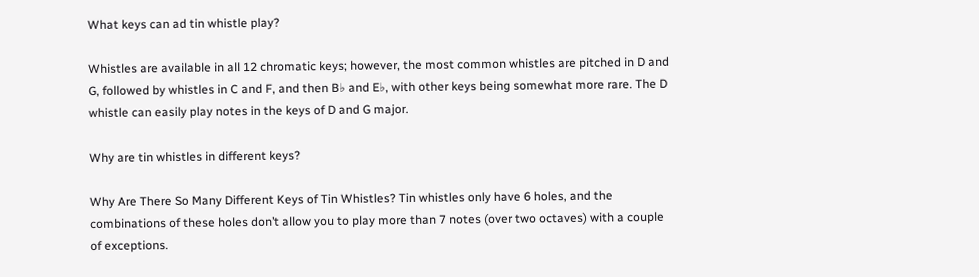What keys can ad tin whistle play?

Whistles are available in all 12 chromatic keys; however, the most common whistles are pitched in D and G, followed by whistles in C and F, and then B♭ and E♭, with other keys being somewhat more rare. The D whistle can easily play notes in the keys of D and G major.

Why are tin whistles in different keys?

Why Are There So Many Different Keys of Tin Whistles? Tin whistles only have 6 holes, and the combinations of these holes don’t allow you to play more than 7 notes (over two octaves) with a couple of exceptions.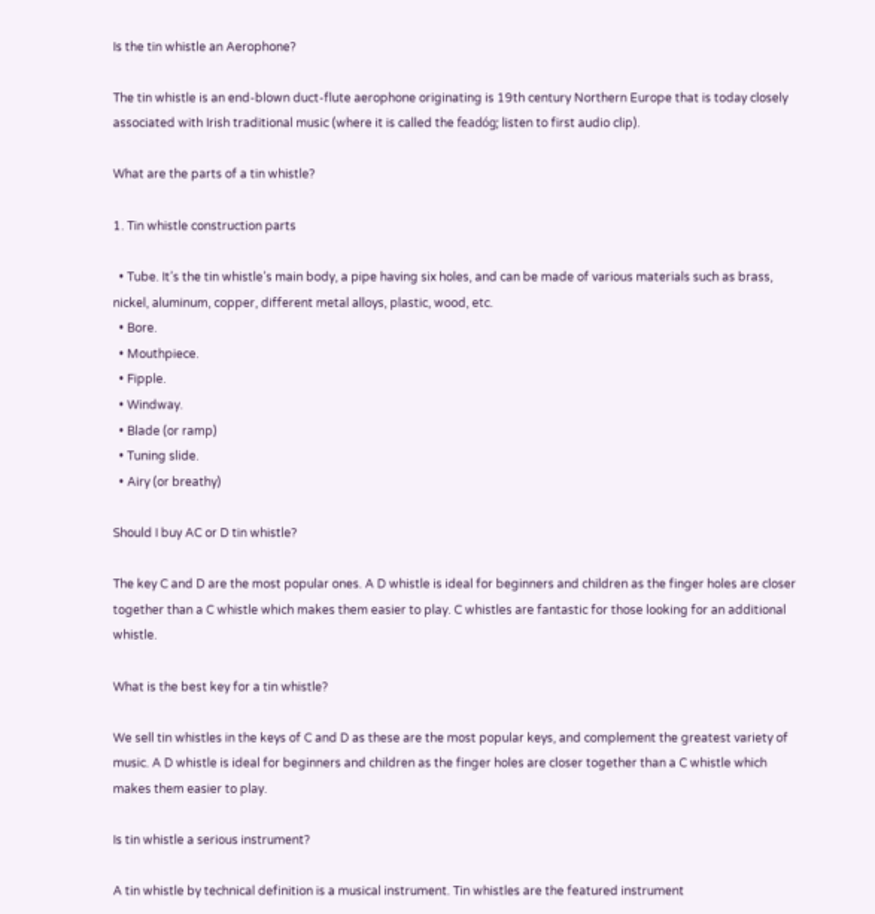Is the tin whistle an Aerophone?

The tin whistle is an end-blown duct-flute aerophone originating is 19th century Northern Europe that is today closely associated with Irish traditional music (where it is called the feadóg; listen to first audio clip).

What are the parts of a tin whistle?

1. Tin whistle construction parts

  • Tube. It’s the tin whistle’s main body, a pipe having six holes, and can be made of various materials such as brass, nickel, aluminum, copper, different metal alloys, plastic, wood, etc.
  • Bore.
  • Mouthpiece.
  • Fipple.
  • Windway.
  • Blade (or ramp)
  • Tuning slide.
  • Airy (or breathy)

Should I buy AC or D tin whistle?

The key C and D are the most popular ones. A D whistle is ideal for beginners and children as the finger holes are closer together than a C whistle which makes them easier to play. C whistles are fantastic for those looking for an additional whistle.

What is the best key for a tin whistle?

We sell tin whistles in the keys of C and D as these are the most popular keys, and complement the greatest variety of music. A D whistle is ideal for beginners and children as the finger holes are closer together than a C whistle which makes them easier to play.

Is tin whistle a serious instrument?

A tin whistle by technical definition is a musical instrument. Tin whistles are the featured instrument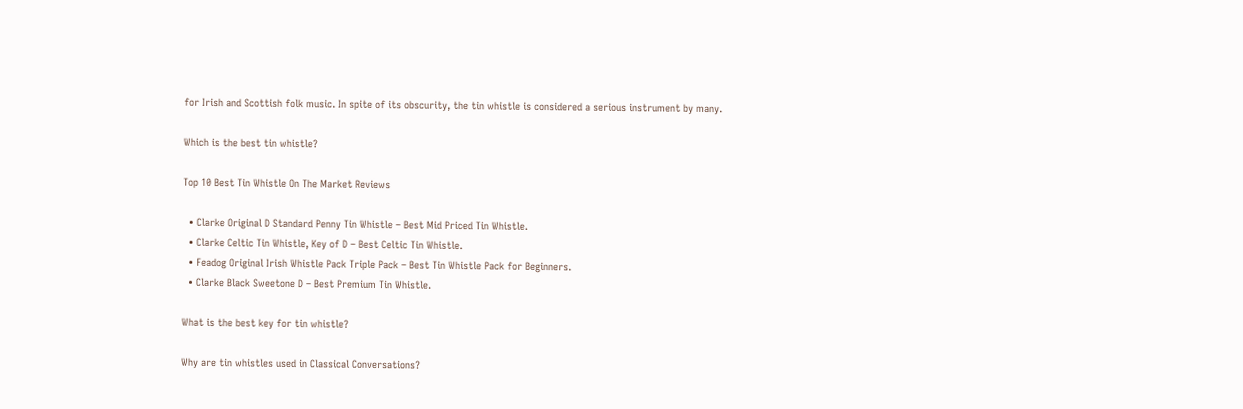for Irish and Scottish folk music. In spite of its obscurity, the tin whistle is considered a serious instrument by many.

Which is the best tin whistle?

Top 10 Best Tin Whistle On The Market Reviews

  • Clarke Original D Standard Penny Tin Whistle – Best Mid Priced Tin Whistle.
  • Clarke Celtic Tin Whistle, Key of D – Best Celtic Tin Whistle.
  • Feadog Original Irish Whistle Pack Triple Pack – Best Tin Whistle Pack for Beginners.
  • Clarke Black Sweetone D – Best Premium Tin Whistle.

What is the best key for tin whistle?

Why are tin whistles used in Classical Conversations?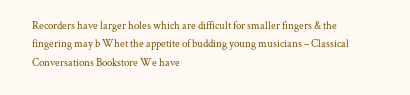Recorders have larger holes which are difficult for smaller fingers & the fingering may b Whet the appetite of budding young musicians – Classical Conversations Bookstore We have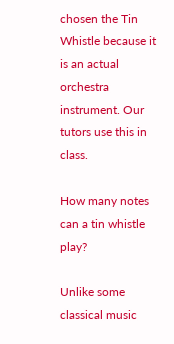chosen the Tin Whistle because it is an actual orchestra instrument. Our tutors use this in class.

How many notes can a tin whistle play?

Unlike some classical music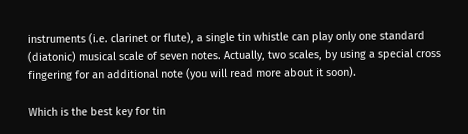instruments (i.e. clarinet or flute), a single tin whistle can play only one standard (diatonic) musical scale of seven notes. Actually, two scales, by using a special cross fingering for an additional note (you will read more about it soon).

Which is the best key for tin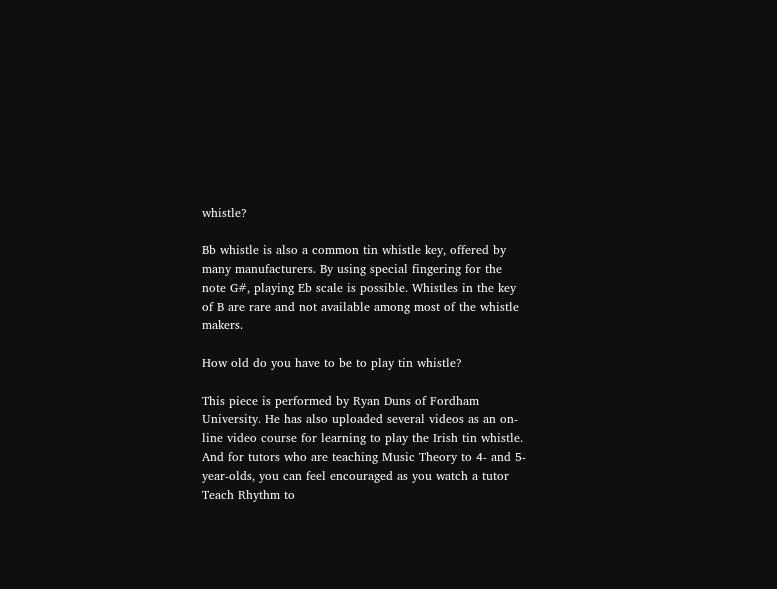whistle?

Bb whistle is also a common tin whistle key, offered by many manufacturers. By using special fingering for the note G#, playing Eb scale is possible. Whistles in the key of B are rare and not available among most of the whistle makers.

How old do you have to be to play tin whistle?

This piece is performed by Ryan Duns of Fordham University. He has also uploaded several videos as an on-line video course for learning to play the Irish tin whistle. And for tutors who are teaching Music Theory to 4- and 5-year-olds, you can feel encouraged as you watch a tutor Teach Rhythm to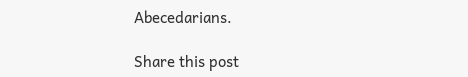Abecedarians.

Share this post